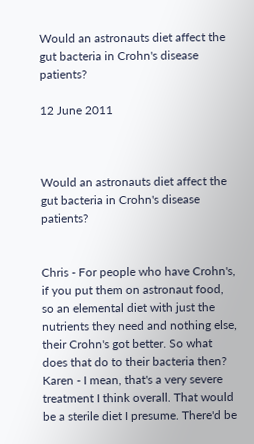Would an astronauts diet affect the gut bacteria in Crohn's disease patients?

12 June 2011



Would an astronauts diet affect the gut bacteria in Crohn's disease patients?


Chris - For people who have Crohn's, if you put them on astronaut food, so an elemental diet with just the nutrients they need and nothing else, their Crohn's got better. So what does that do to their bacteria then? Karen - I mean, that's a very severe treatment I think overall. That would be a sterile diet I presume. There'd be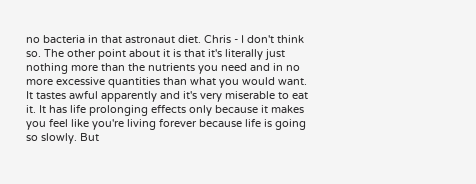no bacteria in that astronaut diet. Chris - I don't think so. The other point about it is that it's literally just nothing more than the nutrients you need and in no more excessive quantities than what you would want. It tastes awful apparently and it's very miserable to eat it. It has life prolonging effects only because it makes you feel like you're living forever because life is going so slowly. But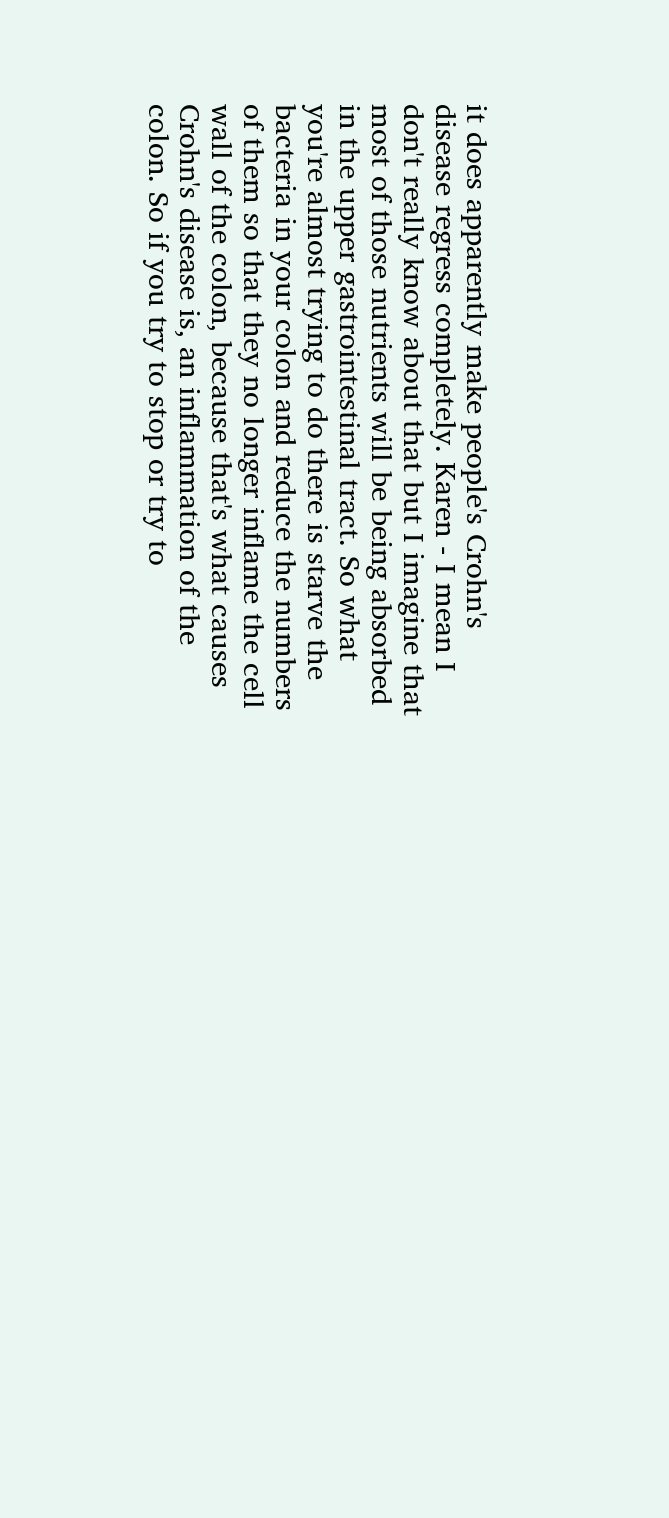it does apparently make people's Crohn's disease regress completely. Karen - I mean I don't really know about that but I imagine that most of those nutrients will be being absorbed in the upper gastrointestinal tract. So what you're almost trying to do there is starve the bacteria in your colon and reduce the numbers of them so that they no longer inflame the cell wall of the colon, because that's what causes Crohn's disease is, an inflammation of the colon. So if you try to stop or try to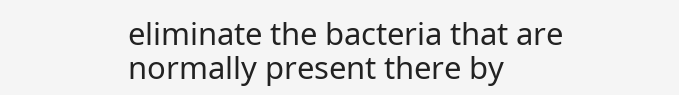eliminate the bacteria that are normally present there by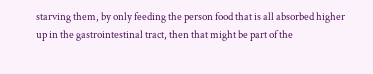starving them, by only feeding the person food that is all absorbed higher up in the gastrointestinal tract, then that might be part of the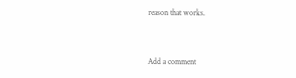reason that works.


Add a comment